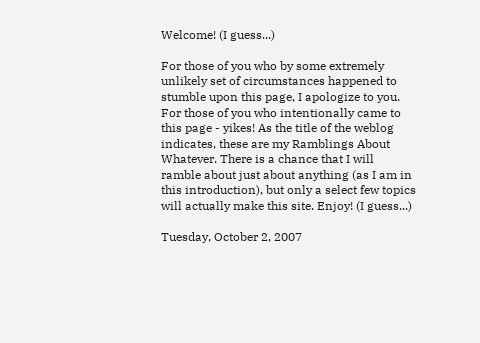Welcome! (I guess...)

For those of you who by some extremely unlikely set of circumstances happened to stumble upon this page, I apologize to you. For those of you who intentionally came to this page - yikes! As the title of the weblog indicates, these are my Ramblings About Whatever. There is a chance that I will ramble about just about anything (as I am in this introduction), but only a select few topics will actually make this site. Enjoy! (I guess...)

Tuesday, October 2, 2007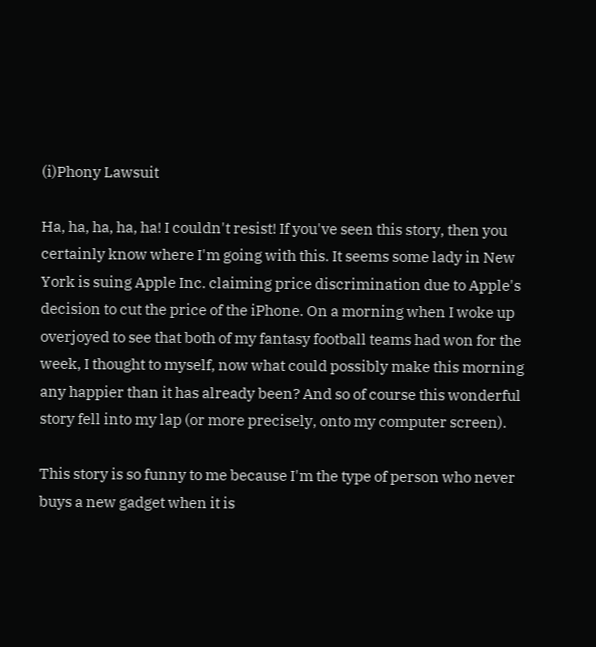(i)Phony Lawsuit

Ha, ha, ha, ha, ha! I couldn't resist! If you've seen this story, then you certainly know where I'm going with this. It seems some lady in New York is suing Apple Inc. claiming price discrimination due to Apple's decision to cut the price of the iPhone. On a morning when I woke up overjoyed to see that both of my fantasy football teams had won for the week, I thought to myself, now what could possibly make this morning any happier than it has already been? And so of course this wonderful story fell into my lap (or more precisely, onto my computer screen).

This story is so funny to me because I'm the type of person who never buys a new gadget when it is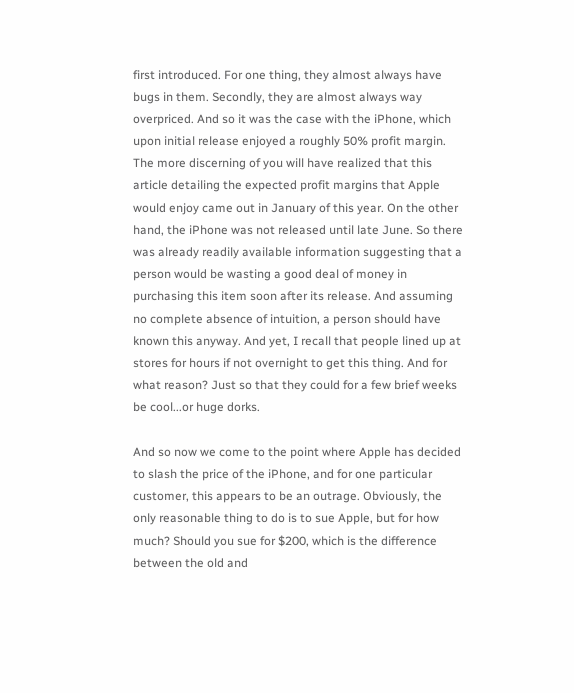first introduced. For one thing, they almost always have bugs in them. Secondly, they are almost always way overpriced. And so it was the case with the iPhone, which upon initial release enjoyed a roughly 50% profit margin. The more discerning of you will have realized that this article detailing the expected profit margins that Apple would enjoy came out in January of this year. On the other hand, the iPhone was not released until late June. So there was already readily available information suggesting that a person would be wasting a good deal of money in purchasing this item soon after its release. And assuming no complete absence of intuition, a person should have known this anyway. And yet, I recall that people lined up at stores for hours if not overnight to get this thing. And for what reason? Just so that they could for a few brief weeks be cool...or huge dorks.

And so now we come to the point where Apple has decided to slash the price of the iPhone, and for one particular customer, this appears to be an outrage. Obviously, the only reasonable thing to do is to sue Apple, but for how much? Should you sue for $200, which is the difference between the old and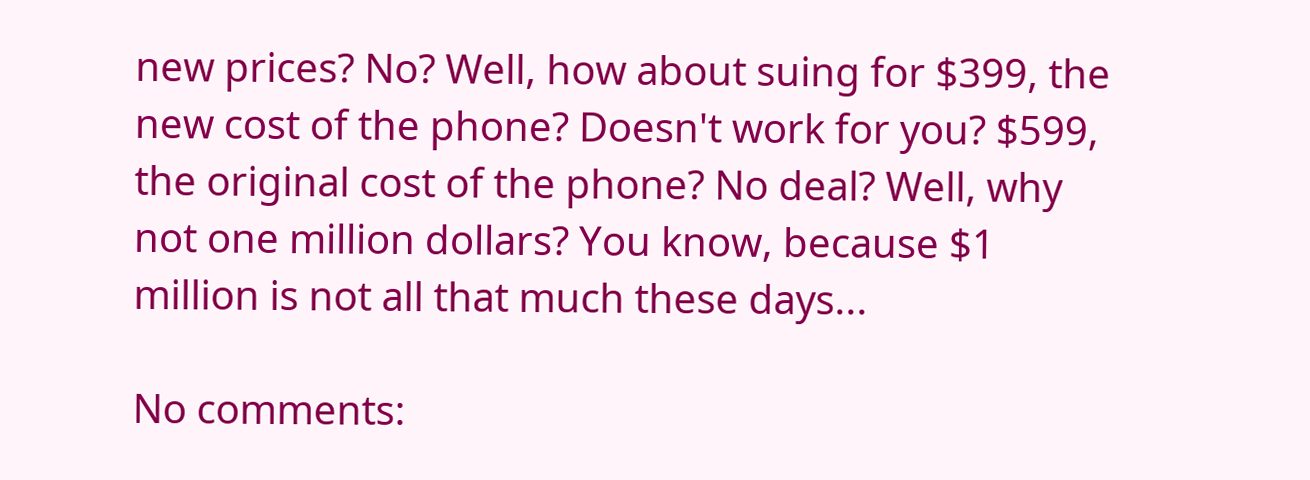new prices? No? Well, how about suing for $399, the new cost of the phone? Doesn't work for you? $599, the original cost of the phone? No deal? Well, why not one million dollars? You know, because $1 million is not all that much these days...

No comments: